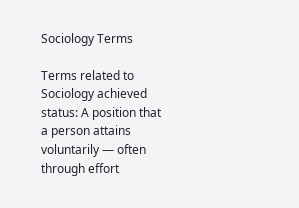Sociology Terms

Terms related to Sociology achieved status: A position that a person attains voluntarily — often through effort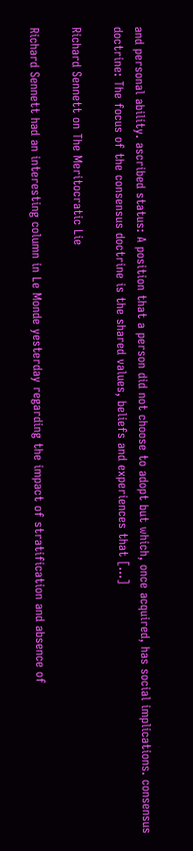and personal ability. ascribed status: A position that a person did not choose to adopt but which, once acquired, has social implications. consensus doctrine: The focus of the consensus doctrine is the shared values, beliefs and experiences that […]

Richard Sennett on The Meritocratic Lie

Richard Sennett had an interesting column in Le Monde yesterday regarding the impact of stratification and absence of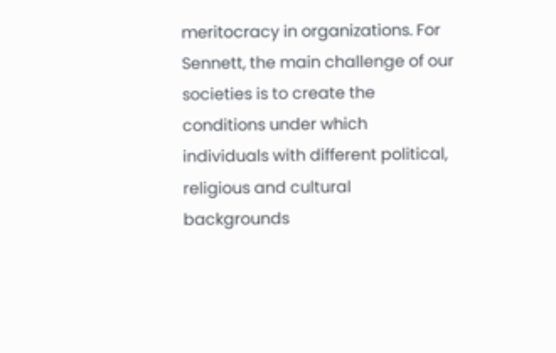meritocracy in organizations. For Sennett, the main challenge of our societies is to create the conditions under which individuals with different political, religious and cultural backgrounds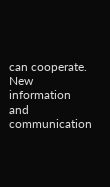can cooperate. New information and communication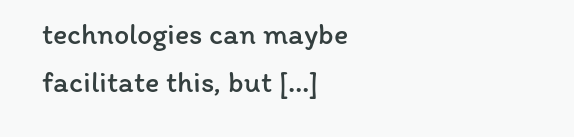technologies can maybe facilitate this, but […]